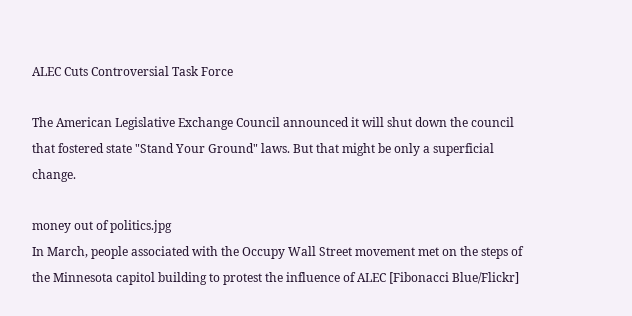ALEC Cuts Controversial Task Force

The American Legislative Exchange Council announced it will shut down the council that fostered state "Stand Your Ground" laws. But that might be only a superficial change.

money out of politics.jpg
In March, people associated with the Occupy Wall Street movement met on the steps of the Minnesota capitol building to protest the influence of ALEC [Fibonacci Blue/Flickr]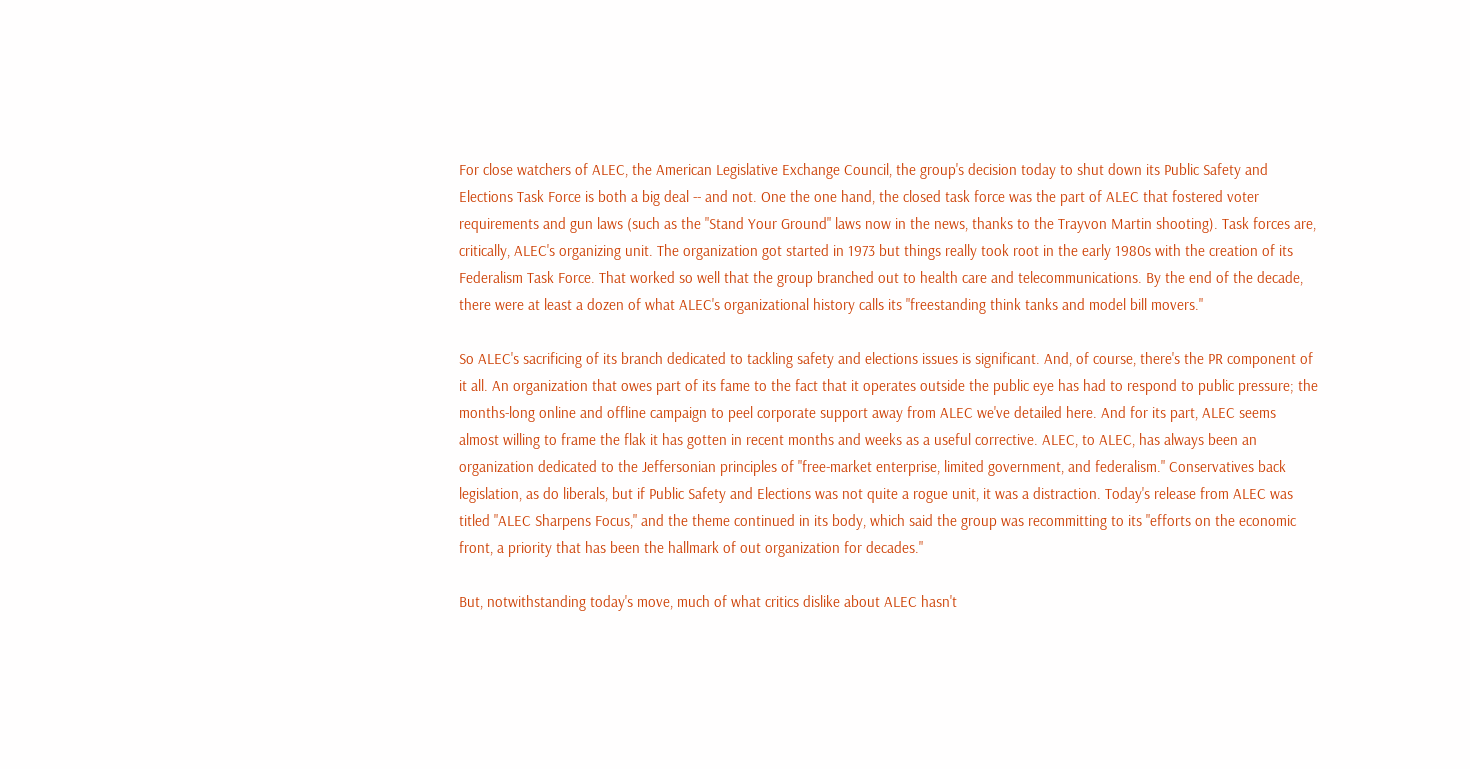For close watchers of ALEC, the American Legislative Exchange Council, the group's decision today to shut down its Public Safety and Elections Task Force is both a big deal -- and not. One the one hand, the closed task force was the part of ALEC that fostered voter requirements and gun laws (such as the "Stand Your Ground" laws now in the news, thanks to the Trayvon Martin shooting). Task forces are, critically, ALEC's organizing unit. The organization got started in 1973 but things really took root in the early 1980s with the creation of its Federalism Task Force. That worked so well that the group branched out to health care and telecommunications. By the end of the decade, there were at least a dozen of what ALEC's organizational history calls its "freestanding think tanks and model bill movers."

So ALEC's sacrificing of its branch dedicated to tackling safety and elections issues is significant. And, of course, there's the PR component of it all. An organization that owes part of its fame to the fact that it operates outside the public eye has had to respond to public pressure; the months-long online and offline campaign to peel corporate support away from ALEC we've detailed here. And for its part, ALEC seems almost willing to frame the flak it has gotten in recent months and weeks as a useful corrective. ALEC, to ALEC, has always been an organization dedicated to the Jeffersonian principles of "free-market enterprise, limited government, and federalism." Conservatives back legislation, as do liberals, but if Public Safety and Elections was not quite a rogue unit, it was a distraction. Today's release from ALEC was titled "ALEC Sharpens Focus," and the theme continued in its body, which said the group was recommitting to its "efforts on the economic front, a priority that has been the hallmark of out organization for decades."

But, notwithstanding today's move, much of what critics dislike about ALEC hasn't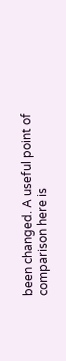been changed. A useful point of comparison here is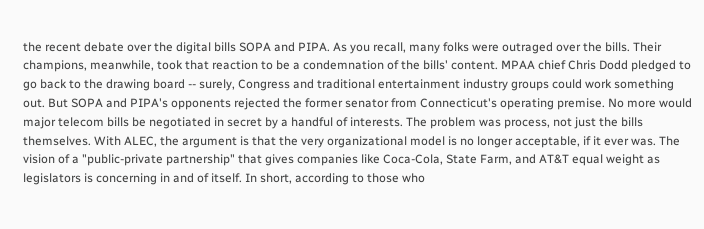the recent debate over the digital bills SOPA and PIPA. As you recall, many folks were outraged over the bills. Their champions, meanwhile, took that reaction to be a condemnation of the bills' content. MPAA chief Chris Dodd pledged to go back to the drawing board -- surely, Congress and traditional entertainment industry groups could work something out. But SOPA and PIPA's opponents rejected the former senator from Connecticut's operating premise. No more would major telecom bills be negotiated in secret by a handful of interests. The problem was process, not just the bills themselves. With ALEC, the argument is that the very organizational model is no longer acceptable, if it ever was. The vision of a "public-private partnership" that gives companies like Coca-Cola, State Farm, and AT&T equal weight as legislators is concerning in and of itself. In short, according to those who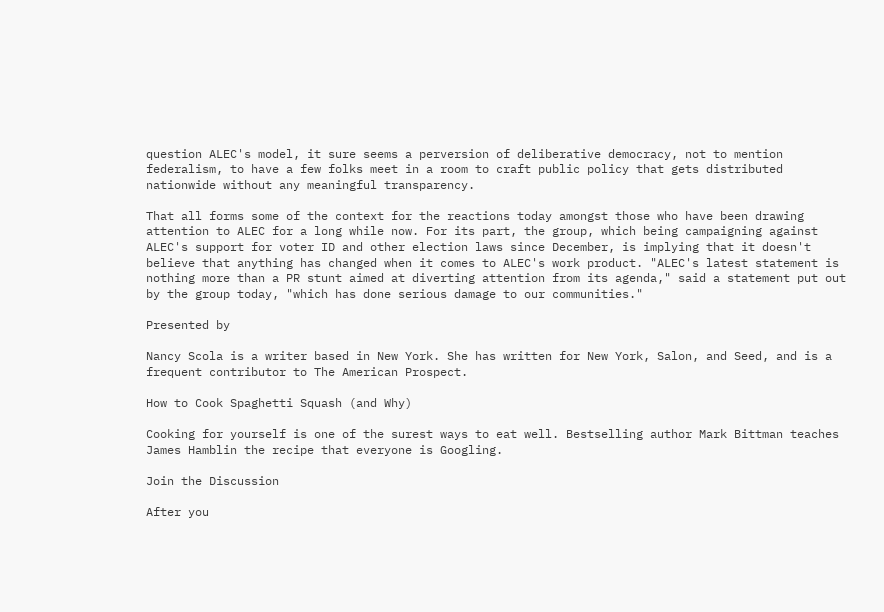question ALEC's model, it sure seems a perversion of deliberative democracy, not to mention federalism, to have a few folks meet in a room to craft public policy that gets distributed nationwide without any meaningful transparency.

That all forms some of the context for the reactions today amongst those who have been drawing attention to ALEC for a long while now. For its part, the group, which being campaigning against ALEC's support for voter ID and other election laws since December, is implying that it doesn't believe that anything has changed when it comes to ALEC's work product. "ALEC's latest statement is nothing more than a PR stunt aimed at diverting attention from its agenda," said a statement put out by the group today, "which has done serious damage to our communities."

Presented by

Nancy Scola is a writer based in New York. She has written for New York, Salon, and Seed, and is a frequent contributor to The American Prospect.

How to Cook Spaghetti Squash (and Why)

Cooking for yourself is one of the surest ways to eat well. Bestselling author Mark Bittman teaches James Hamblin the recipe that everyone is Googling.

Join the Discussion

After you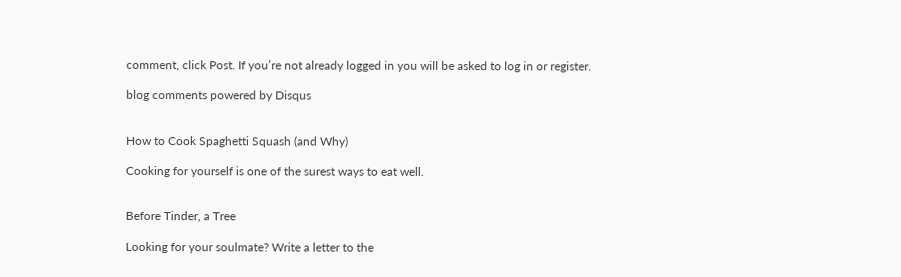comment, click Post. If you’re not already logged in you will be asked to log in or register.

blog comments powered by Disqus


How to Cook Spaghetti Squash (and Why)

Cooking for yourself is one of the surest ways to eat well.


Before Tinder, a Tree

Looking for your soulmate? Write a letter to the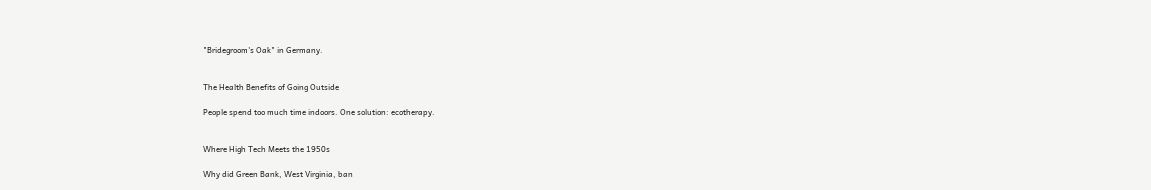"Bridegroom's Oak" in Germany.


The Health Benefits of Going Outside

People spend too much time indoors. One solution: ecotherapy.


Where High Tech Meets the 1950s

Why did Green Bank, West Virginia, ban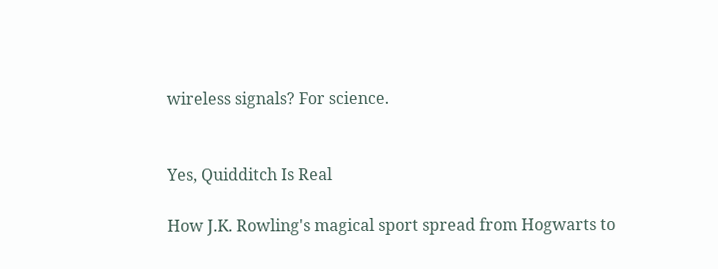wireless signals? For science.


Yes, Quidditch Is Real

How J.K. Rowling's magical sport spread from Hogwarts to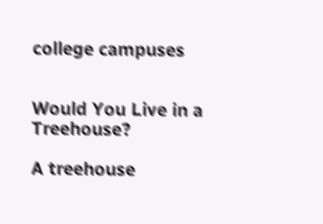college campuses


Would You Live in a Treehouse?

A treehouse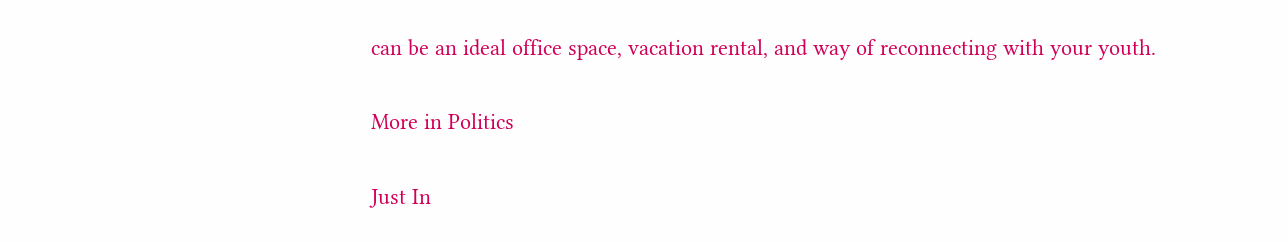can be an ideal office space, vacation rental, and way of reconnecting with your youth.

More in Politics

Just In